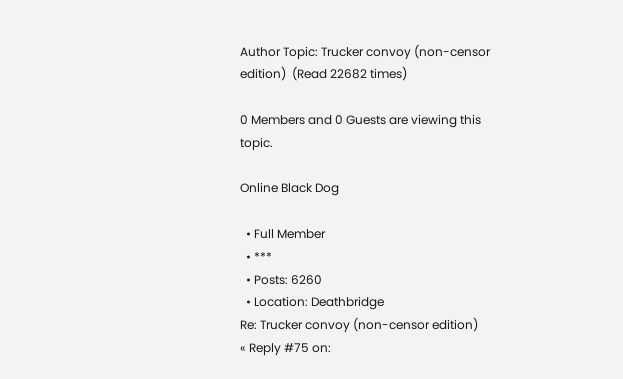Author Topic: Trucker convoy (non-censor edition)  (Read 22682 times)

0 Members and 0 Guests are viewing this topic.

Online Black Dog

  • Full Member
  • ***
  • Posts: 6260
  • Location: Deathbridge
Re: Trucker convoy (non-censor edition)
« Reply #75 on: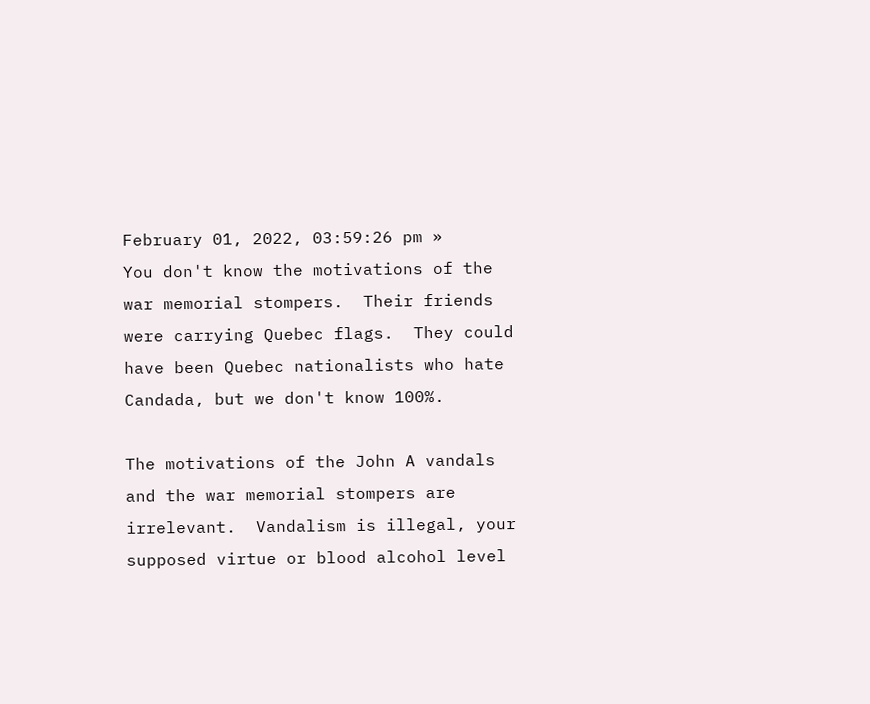February 01, 2022, 03:59:26 pm »
You don't know the motivations of the war memorial stompers.  Their friends were carrying Quebec flags.  They could have been Quebec nationalists who hate Candada, but we don't know 100%.

The motivations of the John A vandals and the war memorial stompers are irrelevant.  Vandalism is illegal, your supposed virtue or blood alcohol level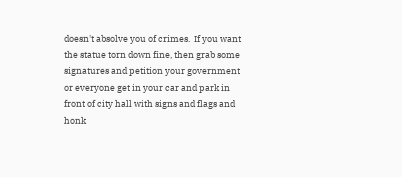doesn't absolve you of crimes.  If you want the statue torn down fine, then grab some signatures and petition your government or everyone get in your car and park in front of city hall with signs and flags and honk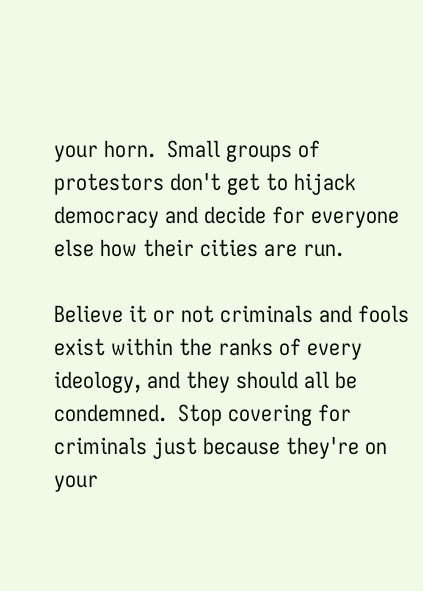your horn.  Small groups of protestors don't get to hijack democracy and decide for everyone else how their cities are run.

Believe it or not criminals and fools exist within the ranks of every ideology, and they should all be condemned.  Stop covering for criminals just because they're on your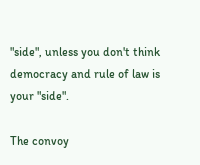"side", unless you don't think democracy and rule of law is your "side".

The convoy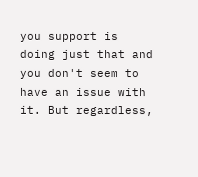you support is doing just that and you don't seem to have an issue with it. But regardless,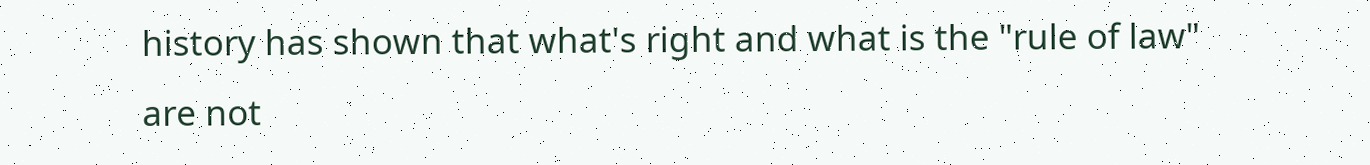history has shown that what's right and what is the "rule of law" are not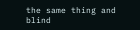the same thing and blind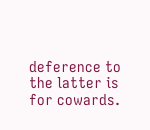deference to the latter is for cowards.